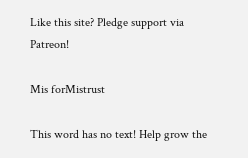Like this site? Pledge support via Patreon!

Mis forMistrust

This word has no text! Help grow the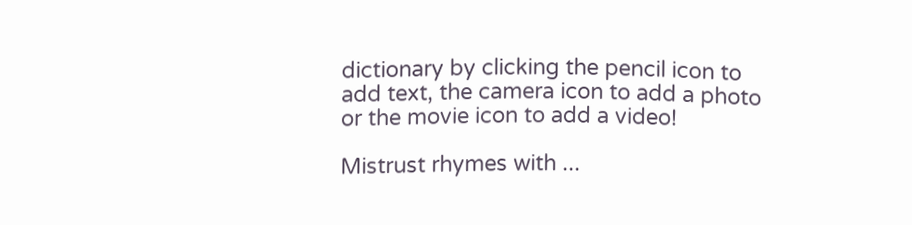dictionary by clicking the pencil icon to add text, the camera icon to add a photo or the movie icon to add a video!

Mistrust rhymes with ...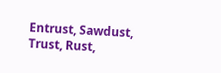Entrust, Sawdust, Trust, Rust,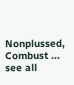Nonplussed, Combust ... see all